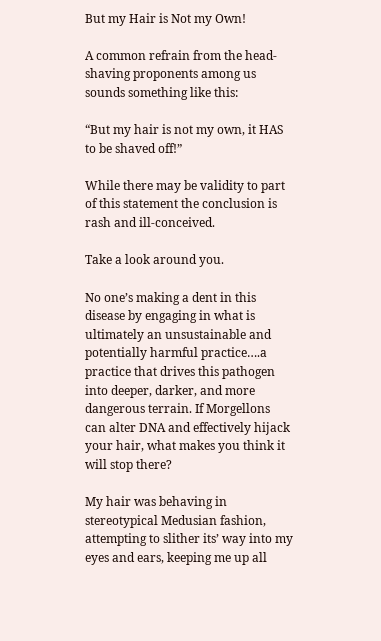But my Hair is Not my Own!

A common refrain from the head-shaving proponents among us sounds something like this:

“But my hair is not my own, it HAS to be shaved off!”

While there may be validity to part of this statement the conclusion is rash and ill-conceived.

Take a look around you.

No one’s making a dent in this disease by engaging in what is ultimately an unsustainable and potentially harmful practice….a practice that drives this pathogen into deeper, darker, and more dangerous terrain. If Morgellons can alter DNA and effectively hijack your hair, what makes you think it will stop there?

My hair was behaving in stereotypical Medusian fashion, attempting to slither its’ way into my eyes and ears, keeping me up all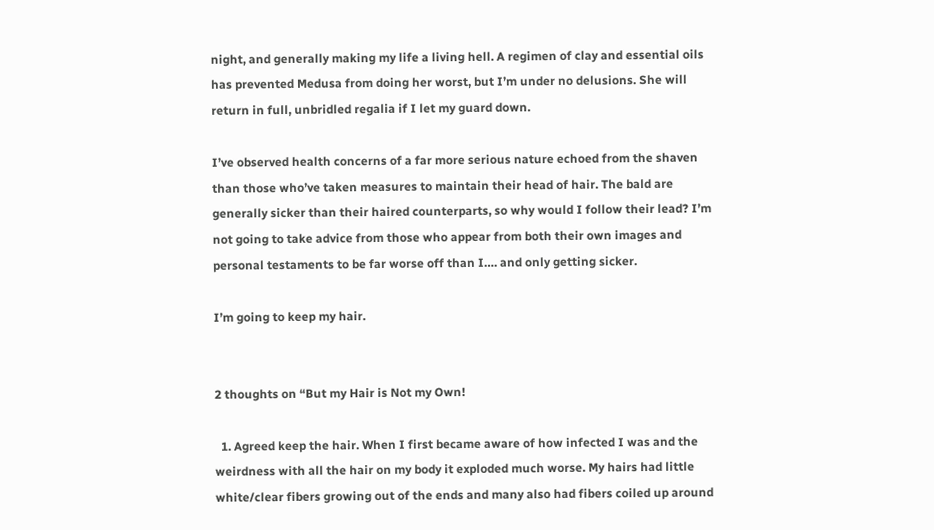night, and generally making my life a living hell. A regimen of clay and essential oils has prevented Medusa from doing her worst, but I’m under no delusions. She will return in full, unbridled regalia if I let my guard down.

I’ve observed health concerns of a far more serious nature echoed from the shaven than those who’ve taken measures to maintain their head of hair. The bald are generally sicker than their haired counterparts, so why would I follow their lead? I’m not going to take advice from those who appear from both their own images and personal testaments to be far worse off than I…. and only getting sicker.

I’m going to keep my hair.


2 thoughts on “But my Hair is Not my Own!

  1. Agreed keep the hair. When I first became aware of how infected I was and the weirdness with all the hair on my body it exploded much worse. My hairs had little white/clear fibers growing out of the ends and many also had fibers coiled up around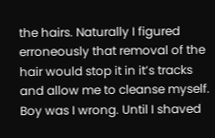the hairs. Naturally I figured erroneously that removal of the hair would stop it in it’s tracks and allow me to cleanse myself. Boy was I wrong. Until I shaved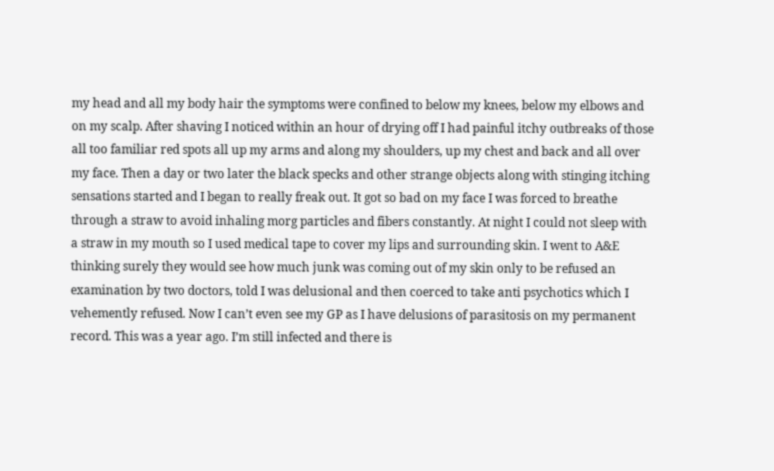my head and all my body hair the symptoms were confined to below my knees, below my elbows and on my scalp. After shaving I noticed within an hour of drying off I had painful itchy outbreaks of those all too familiar red spots all up my arms and along my shoulders, up my chest and back and all over my face. Then a day or two later the black specks and other strange objects along with stinging itching sensations started and I began to really freak out. It got so bad on my face I was forced to breathe through a straw to avoid inhaling morg particles and fibers constantly. At night I could not sleep with a straw in my mouth so I used medical tape to cover my lips and surrounding skin. I went to A&E thinking surely they would see how much junk was coming out of my skin only to be refused an examination by two doctors, told I was delusional and then coerced to take anti psychotics which I vehemently refused. Now I can’t even see my GP as I have delusions of parasitosis on my permanent record. This was a year ago. I’m still infected and there is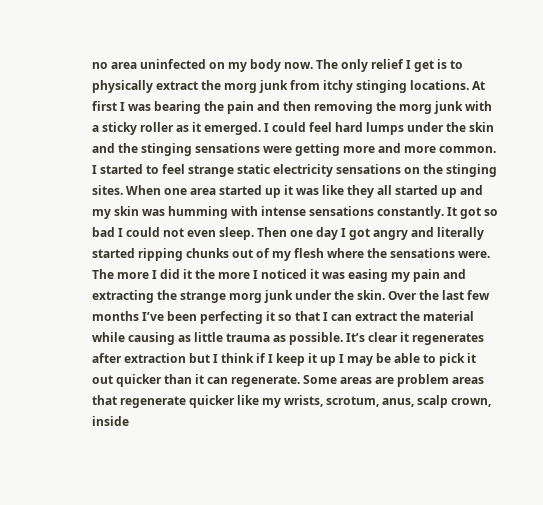no area uninfected on my body now. The only relief I get is to physically extract the morg junk from itchy stinging locations. At first I was bearing the pain and then removing the morg junk with a sticky roller as it emerged. I could feel hard lumps under the skin and the stinging sensations were getting more and more common. I started to feel strange static electricity sensations on the stinging sites. When one area started up it was like they all started up and my skin was humming with intense sensations constantly. It got so bad I could not even sleep. Then one day I got angry and literally started ripping chunks out of my flesh where the sensations were. The more I did it the more I noticed it was easing my pain and extracting the strange morg junk under the skin. Over the last few months I’ve been perfecting it so that I can extract the material while causing as little trauma as possible. It’s clear it regenerates after extraction but I think if I keep it up I may be able to pick it out quicker than it can regenerate. Some areas are problem areas that regenerate quicker like my wrists, scrotum, anus, scalp crown, inside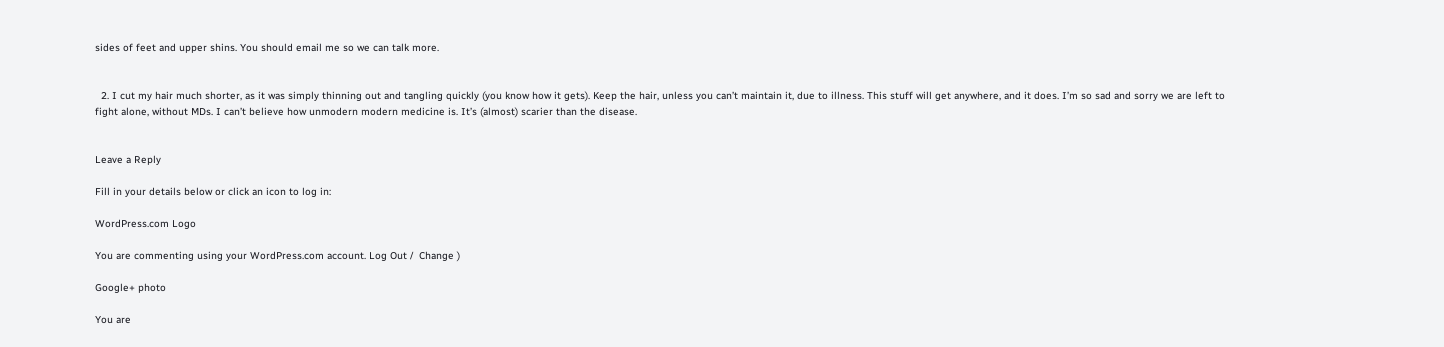sides of feet and upper shins. You should email me so we can talk more.


  2. I cut my hair much shorter, as it was simply thinning out and tangling quickly (you know how it gets). Keep the hair, unless you can’t maintain it, due to illness. This stuff will get anywhere, and it does. I’m so sad and sorry we are left to fight alone, without MDs. I can’t believe how unmodern modern medicine is. It’s (almost) scarier than the disease.


Leave a Reply

Fill in your details below or click an icon to log in:

WordPress.com Logo

You are commenting using your WordPress.com account. Log Out /  Change )

Google+ photo

You are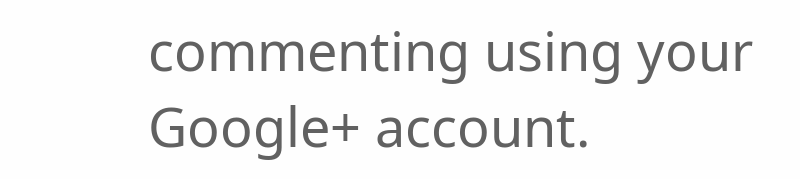commenting using your Google+ account.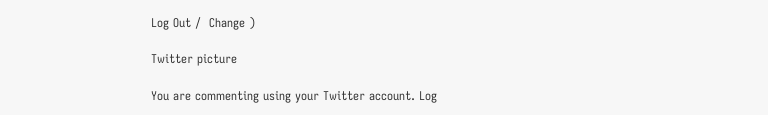Log Out /  Change )

Twitter picture

You are commenting using your Twitter account. Log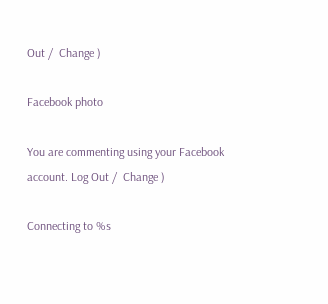Out /  Change )

Facebook photo

You are commenting using your Facebook account. Log Out /  Change )

Connecting to %s